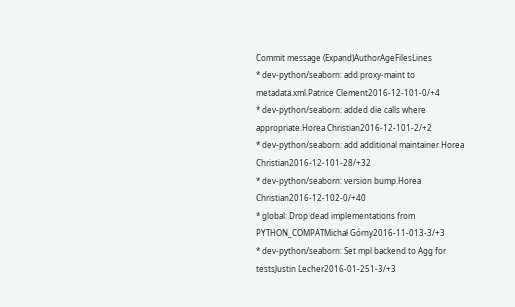Commit message (Expand)AuthorAgeFilesLines
* dev-python/seaborn: add proxy-maint to metadata.xml.Patrice Clement2016-12-101-0/+4
* dev-python/seaborn: added die calls where appropriate.Horea Christian2016-12-101-2/+2
* dev-python/seaborn: add additional maintainer.Horea Christian2016-12-101-28/+32
* dev-python/seaborn: version bump.Horea Christian2016-12-102-0/+40
* global: Drop dead implementations from PYTHON_COMPATMichał Górny2016-11-013-3/+3
* dev-python/seaborn: Set mpl backend to Agg for testsJustin Lecher2016-01-251-3/+3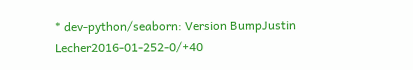* dev-python/seaborn: Version BumpJustin Lecher2016-01-252-0/+40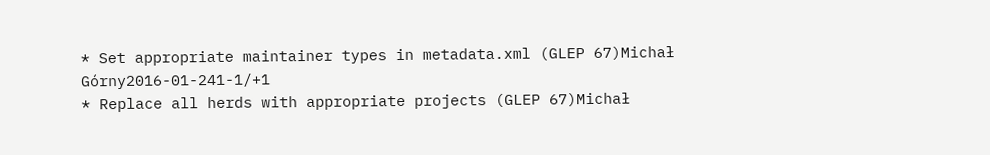* Set appropriate maintainer types in metadata.xml (GLEP 67)Michał Górny2016-01-241-1/+1
* Replace all herds with appropriate projects (GLEP 67)Michał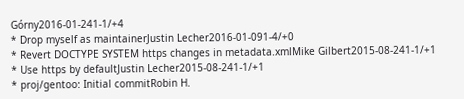Górny2016-01-241-1/+4
* Drop myself as maintainerJustin Lecher2016-01-091-4/+0
* Revert DOCTYPE SYSTEM https changes in metadata.xmlMike Gilbert2015-08-241-1/+1
* Use https by defaultJustin Lecher2015-08-241-1/+1
* proj/gentoo: Initial commitRobin H.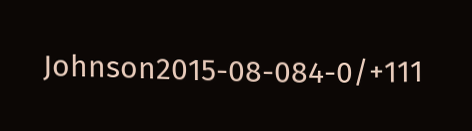Johnson2015-08-084-0/+111